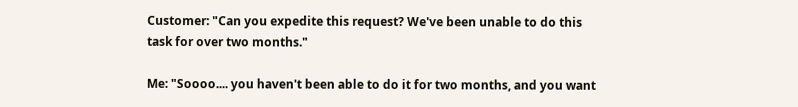Customer: "Can you expedite this request? We've been unable to do this task for over two months."

Me: "Soooo.... you haven't been able to do it for two months, and you want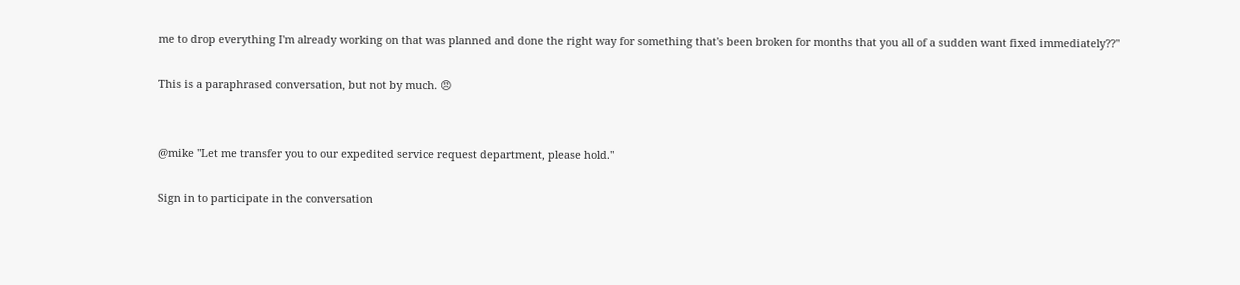me to drop everything I'm already working on that was planned and done the right way for something that's been broken for months that you all of a sudden want fixed immediately??"

This is a paraphrased conversation, but not by much. 😠


@mike "Let me transfer you to our expedited service request department, please hold."

Sign in to participate in the conversation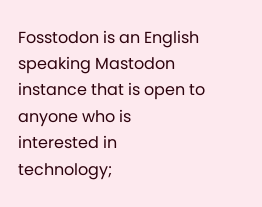Fosstodon is an English speaking Mastodon instance that is open to anyone who is interested in technology;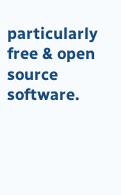particularly free & open source software.